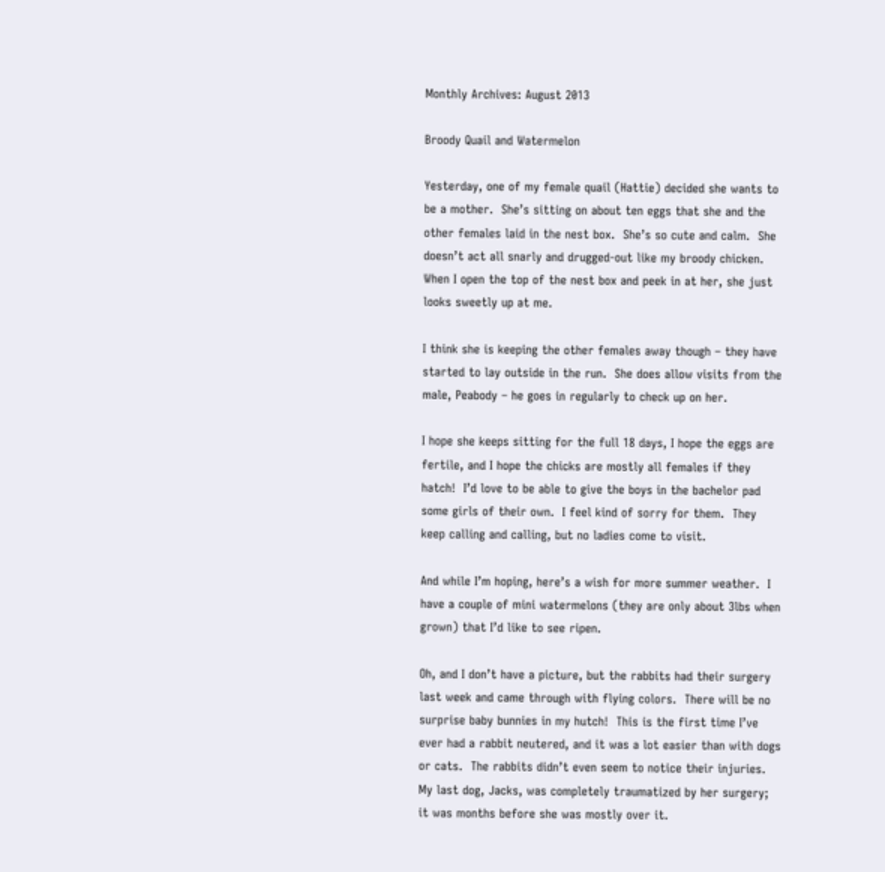Monthly Archives: August 2013

Broody Quail and Watermelon

Yesterday, one of my female quail (Hattie) decided she wants to be a mother.  She’s sitting on about ten eggs that she and the other females laid in the nest box.  She’s so cute and calm.  She doesn’t act all snarly and drugged-out like my broody chicken. When I open the top of the nest box and peek in at her, she just looks sweetly up at me.

I think she is keeping the other females away though – they have started to lay outside in the run.  She does allow visits from the male, Peabody – he goes in regularly to check up on her.

I hope she keeps sitting for the full 18 days, I hope the eggs are fertile, and I hope the chicks are mostly all females if they hatch!  I’d love to be able to give the boys in the bachelor pad some girls of their own.  I feel kind of sorry for them.  They keep calling and calling, but no ladies come to visit.

And while I’m hoping, here’s a wish for more summer weather.  I have a couple of mini watermelons (they are only about 3lbs when grown) that I’d like to see ripen.

Oh, and I don’t have a picture, but the rabbits had their surgery last week and came through with flying colors.  There will be no surprise baby bunnies in my hutch!  This is the first time I’ve ever had a rabbit neutered, and it was a lot easier than with dogs or cats.  The rabbits didn’t even seem to notice their injuries.  My last dog, Jacks, was completely traumatized by her surgery; it was months before she was mostly over it.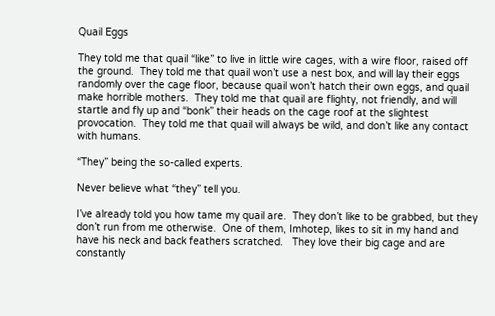Quail Eggs

They told me that quail “like” to live in little wire cages, with a wire floor, raised off the ground.  They told me that quail won’t use a nest box, and will lay their eggs randomly over the cage floor, because quail won’t hatch their own eggs, and quail make horrible mothers.  They told me that quail are flighty, not friendly, and will startle and fly up and “bonk” their heads on the cage roof at the slightest provocation.  They told me that quail will always be wild, and don’t like any contact with humans.

“They” being the so-called experts.

Never believe what “they” tell you.

I’ve already told you how tame my quail are.  They don’t like to be grabbed, but they don’t run from me otherwise.  One of them, Imhotep, likes to sit in my hand and have his neck and back feathers scratched.   They love their big cage and are constantly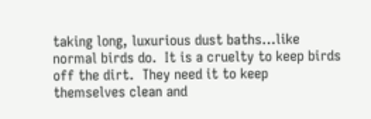taking long, luxurious dust baths…like normal birds do.  It is a cruelty to keep birds off the dirt.  They need it to keep themselves clean and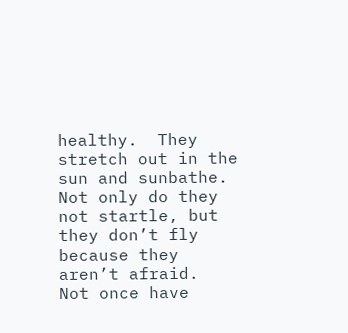healthy.  They stretch out in the sun and sunbathe.  Not only do they not startle, but they don’t fly because they aren’t afraid.  Not once have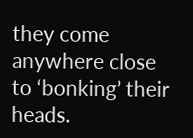they come anywhere close to ‘bonking’ their heads.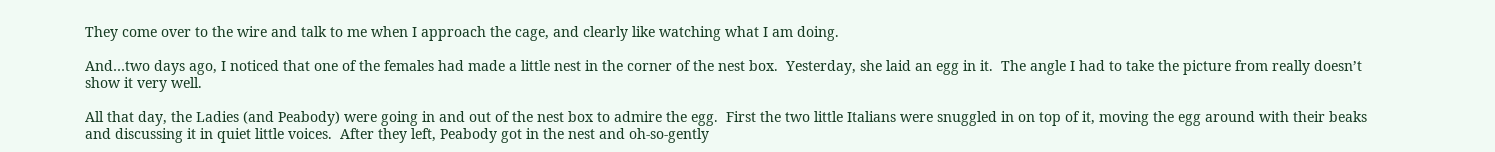They come over to the wire and talk to me when I approach the cage, and clearly like watching what I am doing.

And…two days ago, I noticed that one of the females had made a little nest in the corner of the nest box.  Yesterday, she laid an egg in it.  The angle I had to take the picture from really doesn’t show it very well.

All that day, the Ladies (and Peabody) were going in and out of the nest box to admire the egg.  First the two little Italians were snuggled in on top of it, moving the egg around with their beaks and discussing it in quiet little voices.  After they left, Peabody got in the nest and oh-so-gently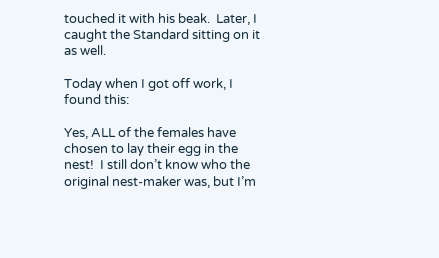touched it with his beak.  Later, I caught the Standard sitting on it as well.

Today when I got off work, I found this:

Yes, ALL of the females have chosen to lay their egg in the nest!  I still don’t know who the original nest-maker was, but I’m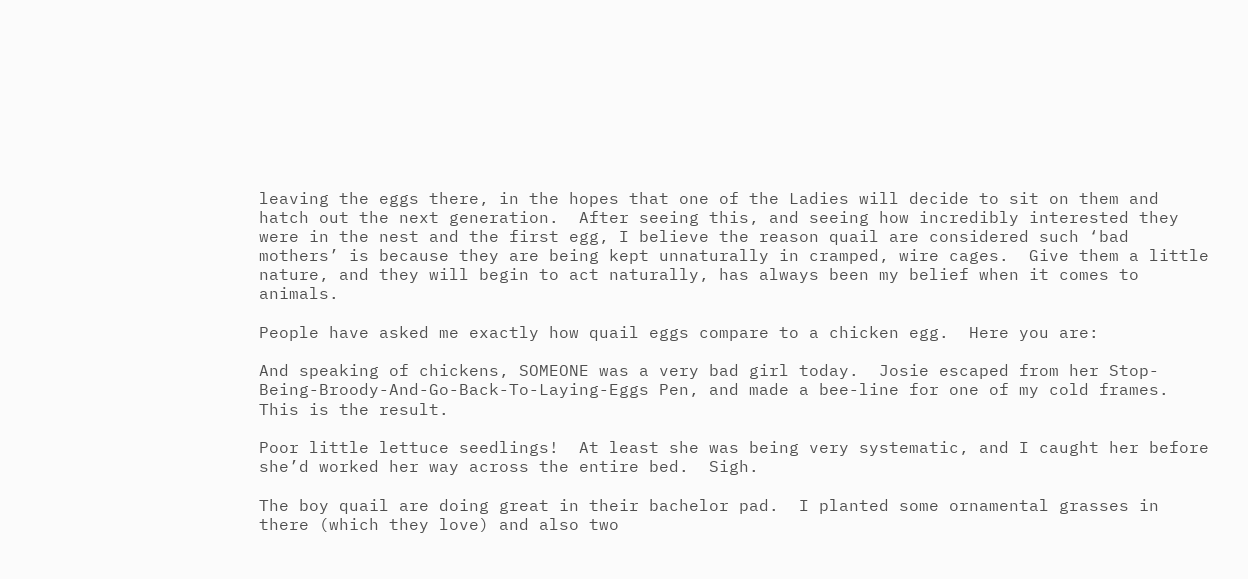leaving the eggs there, in the hopes that one of the Ladies will decide to sit on them and hatch out the next generation.  After seeing this, and seeing how incredibly interested they were in the nest and the first egg, I believe the reason quail are considered such ‘bad mothers’ is because they are being kept unnaturally in cramped, wire cages.  Give them a little nature, and they will begin to act naturally, has always been my belief when it comes to animals.

People have asked me exactly how quail eggs compare to a chicken egg.  Here you are:

And speaking of chickens, SOMEONE was a very bad girl today.  Josie escaped from her Stop-Being-Broody-And-Go-Back-To-Laying-Eggs Pen, and made a bee-line for one of my cold frames.  This is the result.

Poor little lettuce seedlings!  At least she was being very systematic, and I caught her before she’d worked her way across the entire bed.  Sigh.

The boy quail are doing great in their bachelor pad.  I planted some ornamental grasses in there (which they love) and also two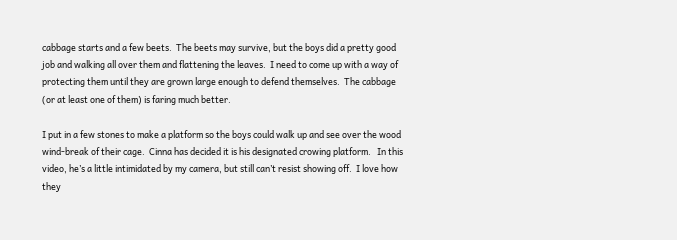cabbage starts and a few beets.  The beets may survive, but the boys did a pretty good job and walking all over them and flattening the leaves.  I need to come up with a way of protecting them until they are grown large enough to defend themselves.  The cabbage (or at least one of them) is faring much better.

I put in a few stones to make a platform so the boys could walk up and see over the wood wind-break of their cage.  Cinna has decided it is his designated crowing platform.   In this video, he’s a little intimidated by my camera, but still can’t resist showing off.  I love how they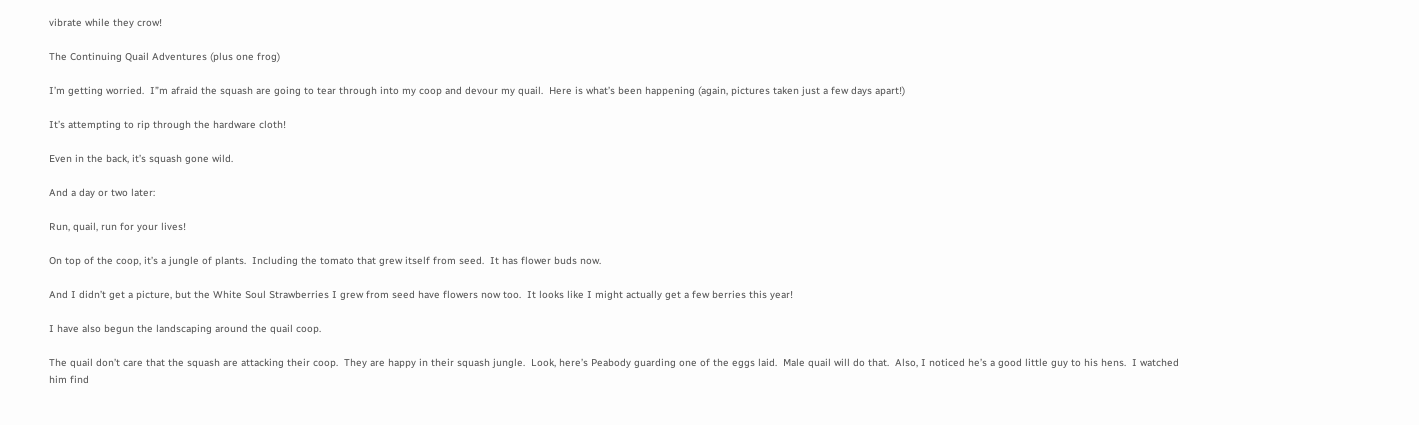vibrate while they crow!

The Continuing Quail Adventures (plus one frog)

I’m getting worried.  I”m afraid the squash are going to tear through into my coop and devour my quail.  Here is what’s been happening (again, pictures taken just a few days apart!)

It’s attempting to rip through the hardware cloth!

Even in the back, it’s squash gone wild.

And a day or two later:

Run, quail, run for your lives!

On top of the coop, it’s a jungle of plants.  Including the tomato that grew itself from seed.  It has flower buds now.

And I didn’t get a picture, but the White Soul Strawberries I grew from seed have flowers now too.  It looks like I might actually get a few berries this year!

I have also begun the landscaping around the quail coop.

The quail don’t care that the squash are attacking their coop.  They are happy in their squash jungle.  Look, here’s Peabody guarding one of the eggs laid.  Male quail will do that.  Also, I noticed he’s a good little guy to his hens.  I watched him find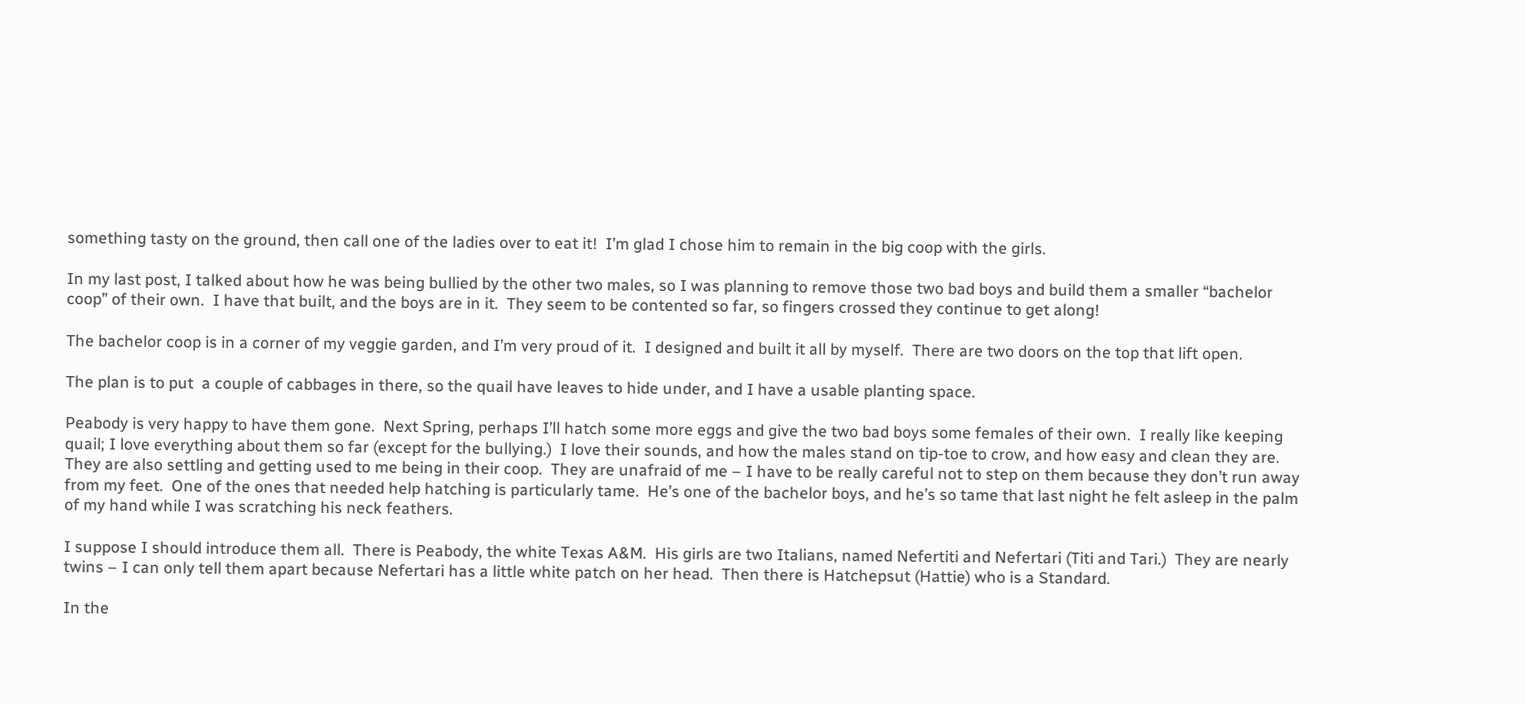something tasty on the ground, then call one of the ladies over to eat it!  I’m glad I chose him to remain in the big coop with the girls.

In my last post, I talked about how he was being bullied by the other two males, so I was planning to remove those two bad boys and build them a smaller “bachelor coop” of their own.  I have that built, and the boys are in it.  They seem to be contented so far, so fingers crossed they continue to get along!

The bachelor coop is in a corner of my veggie garden, and I’m very proud of it.  I designed and built it all by myself.  There are two doors on the top that lift open.

The plan is to put  a couple of cabbages in there, so the quail have leaves to hide under, and I have a usable planting space.

Peabody is very happy to have them gone.  Next Spring, perhaps I’ll hatch some more eggs and give the two bad boys some females of their own.  I really like keeping quail; I love everything about them so far (except for the bullying.)  I love their sounds, and how the males stand on tip-toe to crow, and how easy and clean they are.  They are also settling and getting used to me being in their coop.  They are unafraid of me – I have to be really careful not to step on them because they don’t run away from my feet.  One of the ones that needed help hatching is particularly tame.  He’s one of the bachelor boys, and he’s so tame that last night he felt asleep in the palm of my hand while I was scratching his neck feathers.

I suppose I should introduce them all.  There is Peabody, the white Texas A&M.  His girls are two Italians, named Nefertiti and Nefertari (Titi and Tari.)  They are nearly twins – I can only tell them apart because Nefertari has a little white patch on her head.  Then there is Hatchepsut (Hattie) who is a Standard.

In the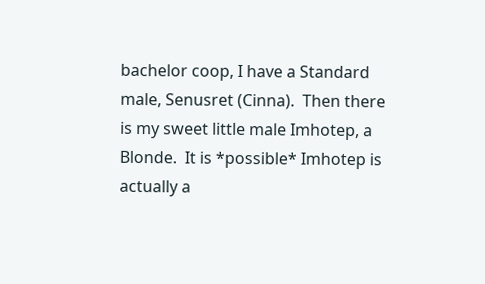bachelor coop, I have a Standard male, Senusret (Cinna).  Then there is my sweet little male Imhotep, a Blonde.  It is *possible* Imhotep is actually a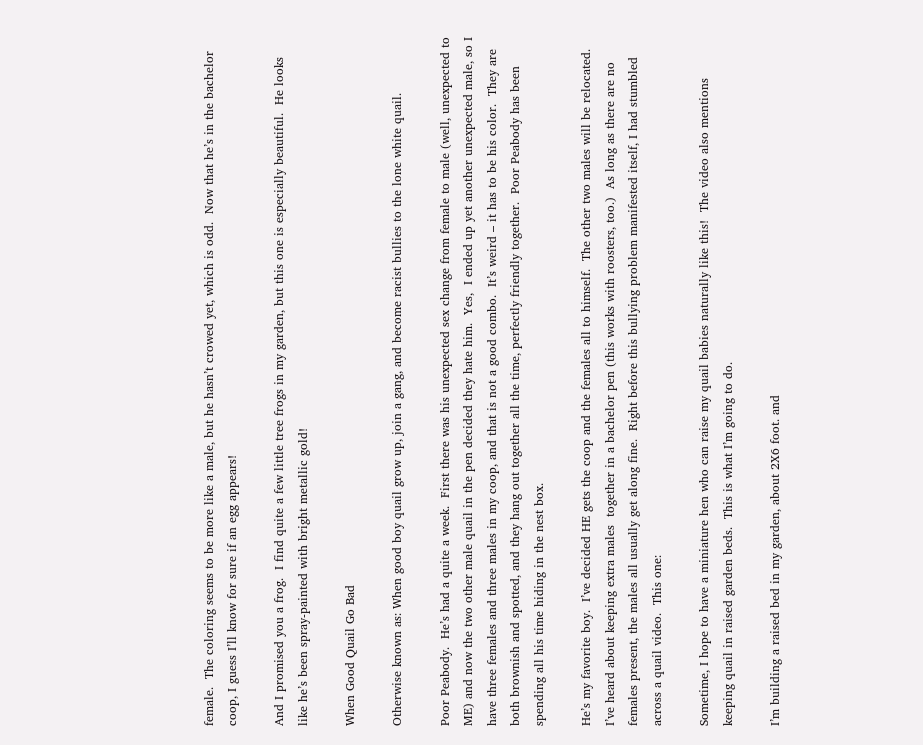female.  The coloring seems to be more like a male, but he hasn’t crowed yet, which is odd.  Now that he’s in the bachelor coop, I guess I’ll know for sure if an egg appears!

And I promised you a frog.  I find quite a few little tree frogs in my garden, but this one is especially beautiful.  He looks like he’s been spray-painted with bright metallic gold!

When Good Quail Go Bad

Otherwise known as: When good boy quail grow up, join a gang, and become racist bullies to the lone white quail.

Poor Peabody.  He’s had a quite a week.  First there was his unexpected sex change from female to male (well, unexpected to ME) and now the two other male quail in the pen decided they hate him.  Yes,  I ended up yet another unexpected male, so I have three females and three males in my coop, and that is not a good combo.  It’s weird – it has to be his color.  They are both brownish and spotted, and they hang out together all the time, perfectly friendly together.  Poor Peabody has been spending all his time hiding in the nest box.

He’s my favorite boy.  I’ve decided HE gets the coop and the females all to himself.  The other two males will be relocated.  I’ve heard about keeping extra males  together in a bachelor pen (this works with roosters, too.)  As long as there are no females present, the males all usually get along fine.  Right before this bullying problem manifested itself, I had stumbled across a quail video.  This one:

Sometime, I hope to have a miniature hen who can raise my quail babies naturally like this!  The video also mentions keeping quail in raised garden beds.  This is what I’m going to do.

I’m building a raised bed in my garden, about 2X6 foot. and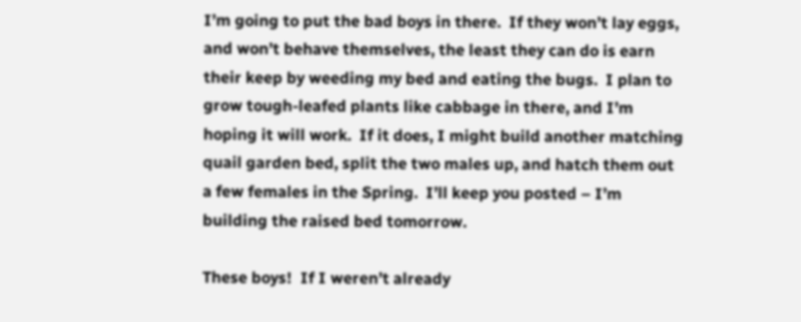I’m going to put the bad boys in there.  If they won’t lay eggs, and won’t behave themselves, the least they can do is earn their keep by weeding my bed and eating the bugs.  I plan to grow tough-leafed plants like cabbage in there, and I’m hoping it will work.  If it does, I might build another matching quail garden bed, split the two males up, and hatch them out a few females in the Spring.  I’ll keep you posted – I’m building the raised bed tomorrow.

These boys!  If I weren’t already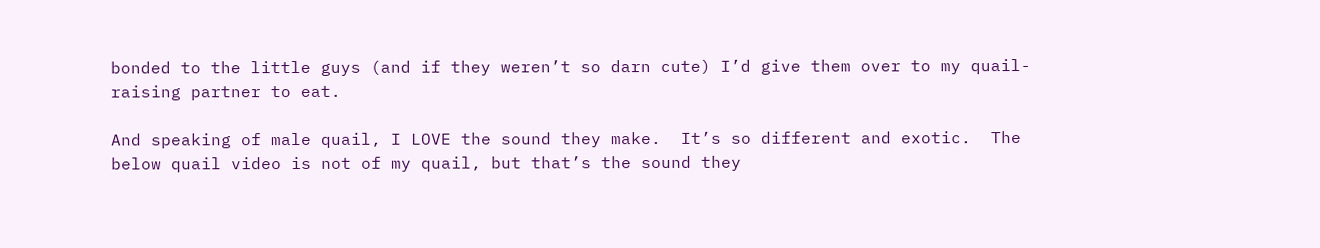bonded to the little guys (and if they weren’t so darn cute) I’d give them over to my quail-raising partner to eat.

And speaking of male quail, I LOVE the sound they make.  It’s so different and exotic.  The below quail video is not of my quail, but that’s the sound they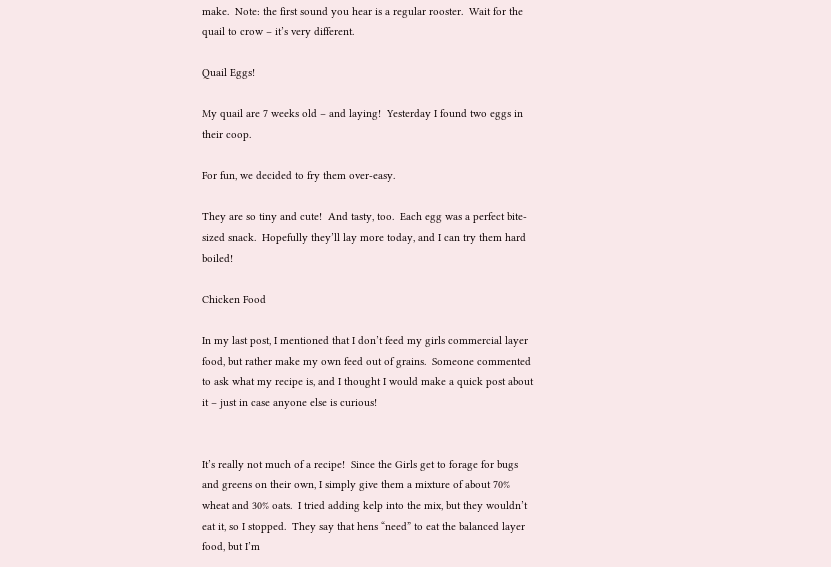make.  Note: the first sound you hear is a regular rooster.  Wait for the quail to crow – it’s very different.

Quail Eggs!

My quail are 7 weeks old – and laying!  Yesterday I found two eggs in their coop.

For fun, we decided to fry them over-easy.

They are so tiny and cute!  And tasty, too.  Each egg was a perfect bite-sized snack.  Hopefully they’ll lay more today, and I can try them hard boiled!

Chicken Food

In my last post, I mentioned that I don’t feed my girls commercial layer food, but rather make my own feed out of grains.  Someone commented to ask what my recipe is, and I thought I would make a quick post about it – just in case anyone else is curious!


It’s really not much of a recipe!  Since the Girls get to forage for bugs and greens on their own, I simply give them a mixture of about 70% wheat and 30% oats.  I tried adding kelp into the mix, but they wouldn’t eat it, so I stopped.  They say that hens “need” to eat the balanced layer food, but I’m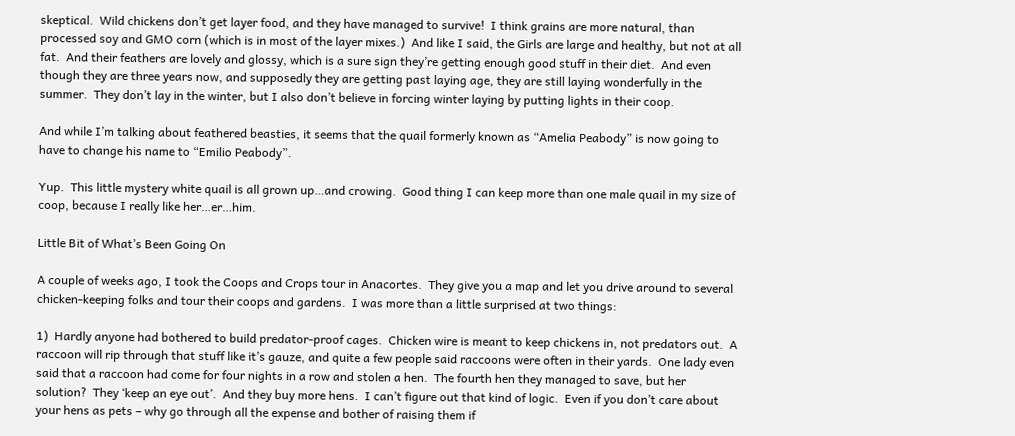skeptical.  Wild chickens don’t get layer food, and they have managed to survive!  I think grains are more natural, than processed soy and GMO corn (which is in most of the layer mixes.)  And like I said, the Girls are large and healthy, but not at all fat.  And their feathers are lovely and glossy, which is a sure sign they’re getting enough good stuff in their diet.  And even though they are three years now, and supposedly they are getting past laying age, they are still laying wonderfully in the summer.  They don’t lay in the winter, but I also don’t believe in forcing winter laying by putting lights in their coop.

And while I’m talking about feathered beasties, it seems that the quail formerly known as “Amelia Peabody” is now going to have to change his name to “Emilio Peabody”.

Yup.  This little mystery white quail is all grown up…and crowing.  Good thing I can keep more than one male quail in my size of coop, because I really like her…er…him.

Little Bit of What’s Been Going On

A couple of weeks ago, I took the Coops and Crops tour in Anacortes.  They give you a map and let you drive around to several chicken-keeping folks and tour their coops and gardens.  I was more than a little surprised at two things:

1)  Hardly anyone had bothered to build predator-proof cages.  Chicken wire is meant to keep chickens in, not predators out.  A raccoon will rip through that stuff like it’s gauze, and quite a few people said raccoons were often in their yards.  One lady even said that a raccoon had come for four nights in a row and stolen a hen.  The fourth hen they managed to save, but her solution?  They ‘keep an eye out’.  And they buy more hens.  I can’t figure out that kind of logic.  Even if you don’t care about your hens as pets – why go through all the expense and bother of raising them if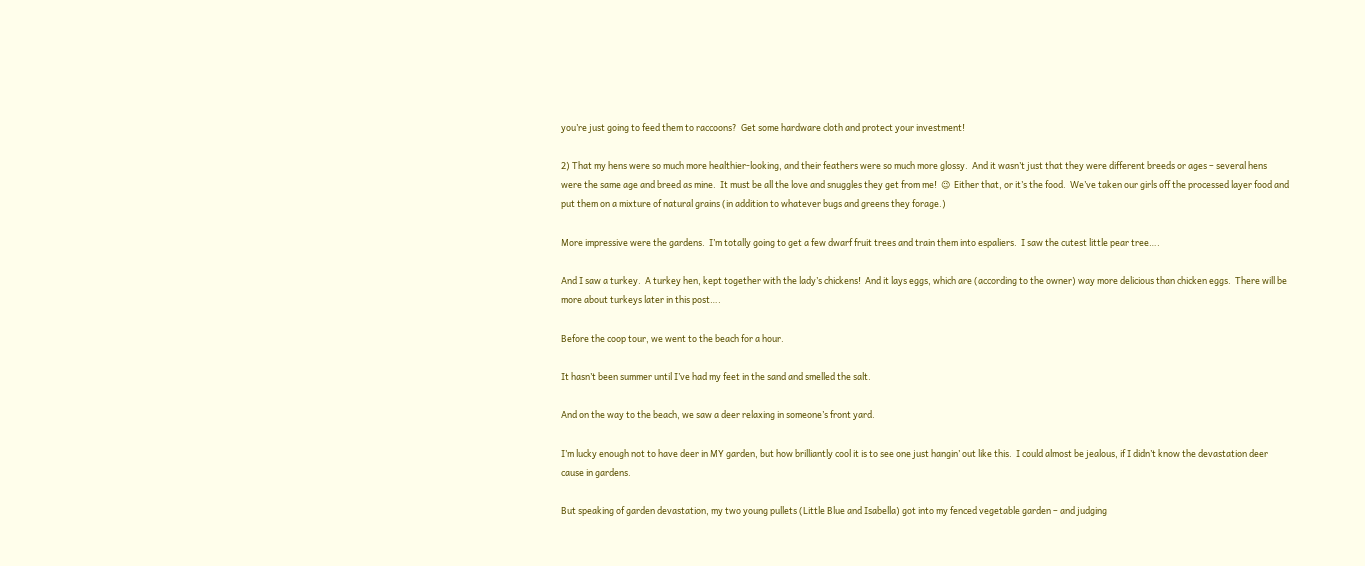you’re just going to feed them to raccoons?  Get some hardware cloth and protect your investment!

2) That my hens were so much more healthier-looking, and their feathers were so much more glossy.  And it wasn’t just that they were different breeds or ages – several hens were the same age and breed as mine.  It must be all the love and snuggles they get from me!  😉  Either that, or it’s the food.  We’ve taken our girls off the processed layer food and put them on a mixture of natural grains (in addition to whatever bugs and greens they forage.)

More impressive were the gardens.  I’m totally going to get a few dwarf fruit trees and train them into espaliers.  I saw the cutest little pear tree….

And I saw a turkey.  A turkey hen, kept together with the lady’s chickens!  And it lays eggs, which are (according to the owner) way more delicious than chicken eggs.  There will be more about turkeys later in this post….

Before the coop tour, we went to the beach for a hour.

It hasn’t been summer until I’ve had my feet in the sand and smelled the salt.

And on the way to the beach, we saw a deer relaxing in someone’s front yard.

I’m lucky enough not to have deer in MY garden, but how brilliantly cool it is to see one just hangin’ out like this.  I could almost be jealous, if I didn’t know the devastation deer cause in gardens.

But speaking of garden devastation, my two young pullets (Little Blue and Isabella) got into my fenced vegetable garden – and judging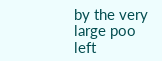by the very large poo left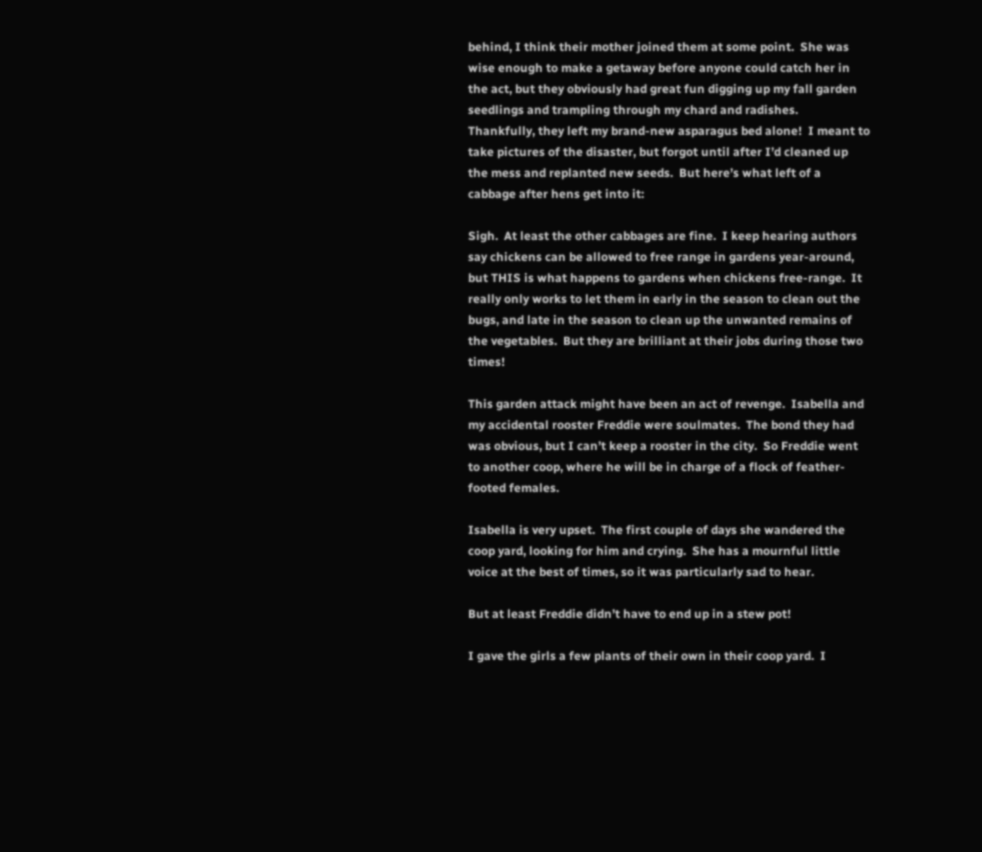behind, I think their mother joined them at some point.  She was wise enough to make a getaway before anyone could catch her in the act, but they obviously had great fun digging up my fall garden seedlings and trampling through my chard and radishes.  Thankfully, they left my brand-new asparagus bed alone!  I meant to take pictures of the disaster, but forgot until after I’d cleaned up the mess and replanted new seeds.  But here’s what left of a cabbage after hens get into it:

Sigh.  At least the other cabbages are fine.  I keep hearing authors say chickens can be allowed to free range in gardens year-around, but THIS is what happens to gardens when chickens free-range.  It really only works to let them in early in the season to clean out the bugs, and late in the season to clean up the unwanted remains of the vegetables.  But they are brilliant at their jobs during those two times!

This garden attack might have been an act of revenge.  Isabella and my accidental rooster Freddie were soulmates.  The bond they had was obvious, but I can’t keep a rooster in the city.  So Freddie went to another coop, where he will be in charge of a flock of feather-footed females.

Isabella is very upset.  The first couple of days she wandered the coop yard, looking for him and crying.  She has a mournful little voice at the best of times, so it was particularly sad to hear.

But at least Freddie didn’t have to end up in a stew pot!

I gave the girls a few plants of their own in their coop yard.  I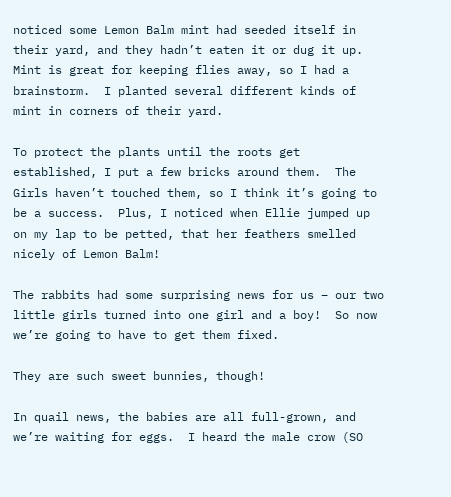noticed some Lemon Balm mint had seeded itself in their yard, and they hadn’t eaten it or dug it up.  Mint is great for keeping flies away, so I had a brainstorm.  I planted several different kinds of mint in corners of their yard.

To protect the plants until the roots get established, I put a few bricks around them.  The Girls haven’t touched them, so I think it’s going to be a success.  Plus, I noticed when Ellie jumped up on my lap to be petted, that her feathers smelled nicely of Lemon Balm!

The rabbits had some surprising news for us – our two little girls turned into one girl and a boy!  So now we’re going to have to get them fixed.

They are such sweet bunnies, though!

In quail news, the babies are all full-grown, and we’re waiting for eggs.  I heard the male crow (SO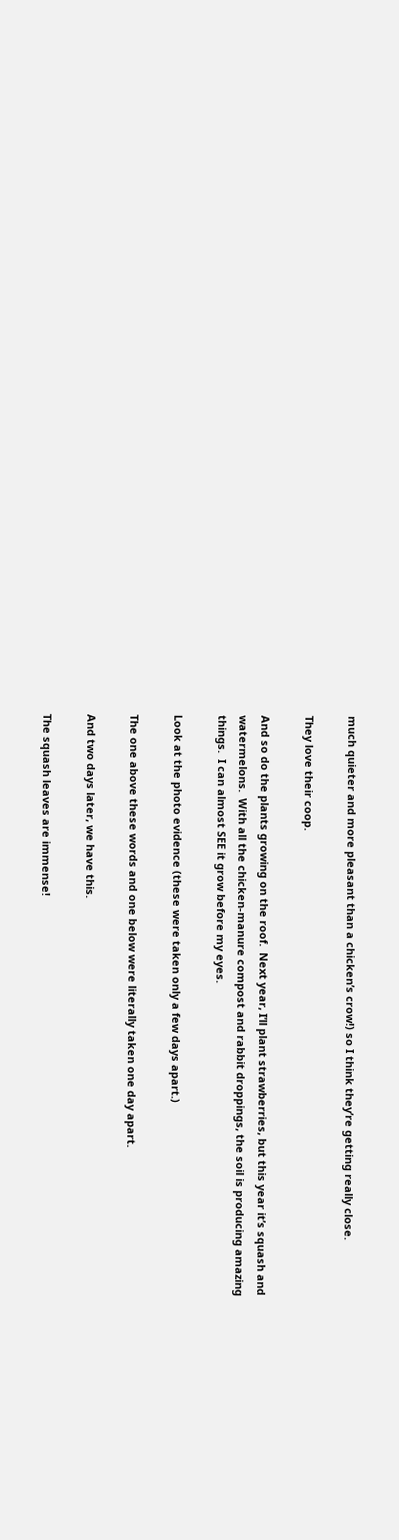much quieter and more pleasant than a chicken’s crow!) so I think they’re getting really close.

They love their coop.

And so do the plants growing on the roof.  Next year, I’ll plant strawberries, but this year it’s squash and watermelons.  With all the chicken-manure compost and rabbit droppings, the soil is producing amazing things.  I can almost SEE it grow before my eyes.

Look at the photo evidence (these were taken only a few days apart.)

The one above these words and one below were literally taken one day apart.

And two days later, we have this.

The squash leaves are immense!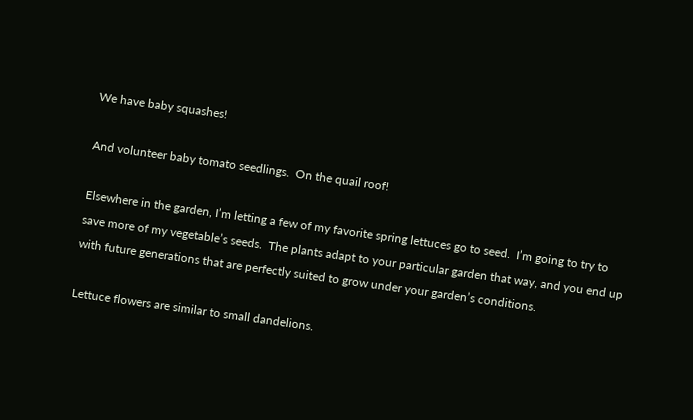We have baby squashes!

And volunteer baby tomato seedlings.  On the quail roof!

Elsewhere in the garden, I’m letting a few of my favorite spring lettuces go to seed.  I’m going to try to save more of my vegetable’s seeds.  The plants adapt to your particular garden that way, and you end up with future generations that are perfectly suited to grow under your garden’s conditions.

Lettuce flowers are similar to small dandelions.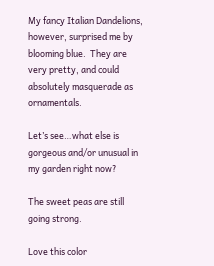My fancy Italian Dandelions, however, surprised me by blooming blue.  They are very pretty, and could absolutely masquerade as ornamentals.

Let’s see…what else is gorgeous and/or unusual in my garden right now?

The sweet peas are still going strong.

Love this color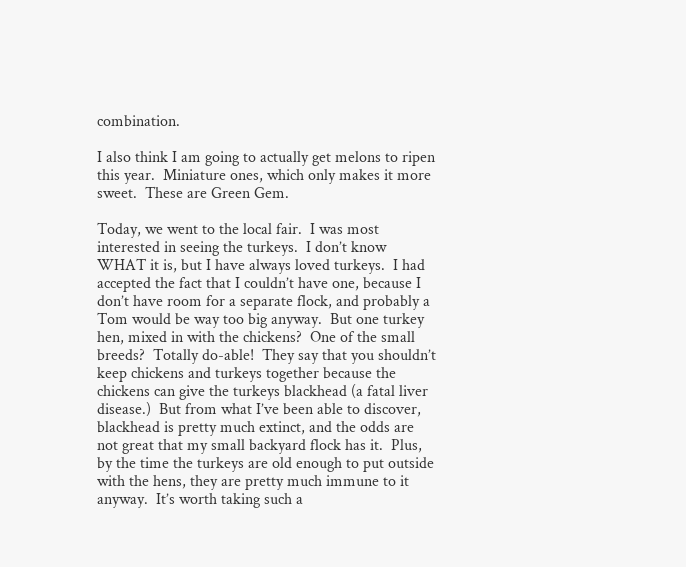combination.

I also think I am going to actually get melons to ripen this year.  Miniature ones, which only makes it more sweet.  These are Green Gem.

Today, we went to the local fair.  I was most interested in seeing the turkeys.  I don’t know WHAT it is, but I have always loved turkeys.  I had accepted the fact that I couldn’t have one, because I don’t have room for a separate flock, and probably a Tom would be way too big anyway.  But one turkey hen, mixed in with the chickens?  One of the small breeds?  Totally do-able!  They say that you shouldn’t keep chickens and turkeys together because the chickens can give the turkeys blackhead (a fatal liver disease.)  But from what I’ve been able to discover, blackhead is pretty much extinct, and the odds are not great that my small backyard flock has it.  Plus, by the time the turkeys are old enough to put outside with the hens, they are pretty much immune to it anyway.  It’s worth taking such a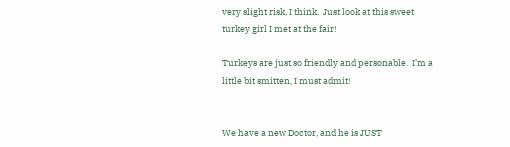very slight risk, I think.  Just look at this sweet turkey girl I met at the fair!

Turkeys are just so friendly and personable.  I’m a little bit smitten, I must admit!


We have a new Doctor, and he is JUST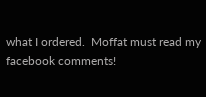what I ordered.  Moffat must read my facebook comments!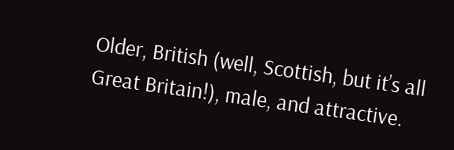Older, British (well, Scottish, but it’s all Great Britain!), male, and attractive.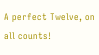A perfect Twelve, on all counts!